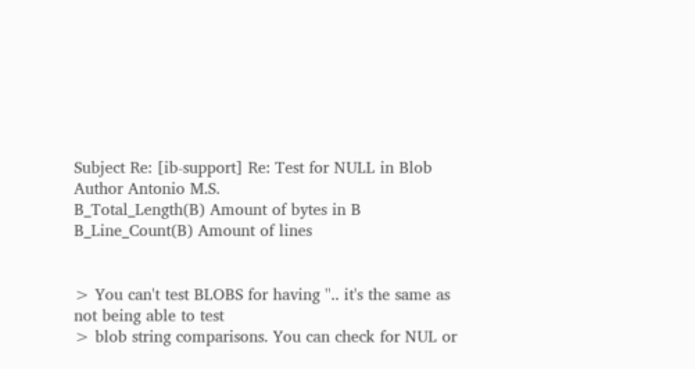Subject Re: [ib-support] Re: Test for NULL in Blob
Author Antonio M.S.
B_Total_Length(B) Amount of bytes in B
B_Line_Count(B) Amount of lines


> You can't test BLOBS for having ''.. it's the same as not being able to test
> blob string comparisons. You can check for NUL or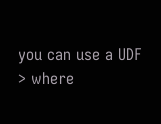you can use a UDF
> where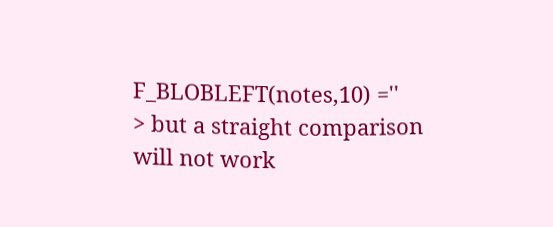F_BLOBLEFT(notes,10) =''
> but a straight comparison will not work